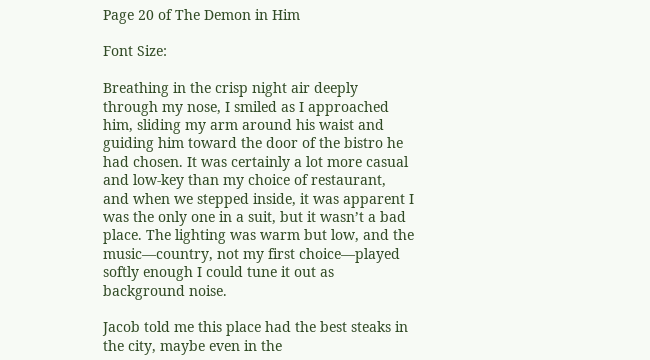Page 20 of The Demon in Him

Font Size:

Breathing in the crisp night air deeply through my nose, I smiled as I approached him, sliding my arm around his waist and guiding him toward the door of the bistro he had chosen. It was certainly a lot more casual and low-key than my choice of restaurant, and when we stepped inside, it was apparent I was the only one in a suit, but it wasn’t a bad place. The lighting was warm but low, and the music—country, not my first choice—played softly enough I could tune it out as background noise.

Jacob told me this place had the best steaks in the city, maybe even in the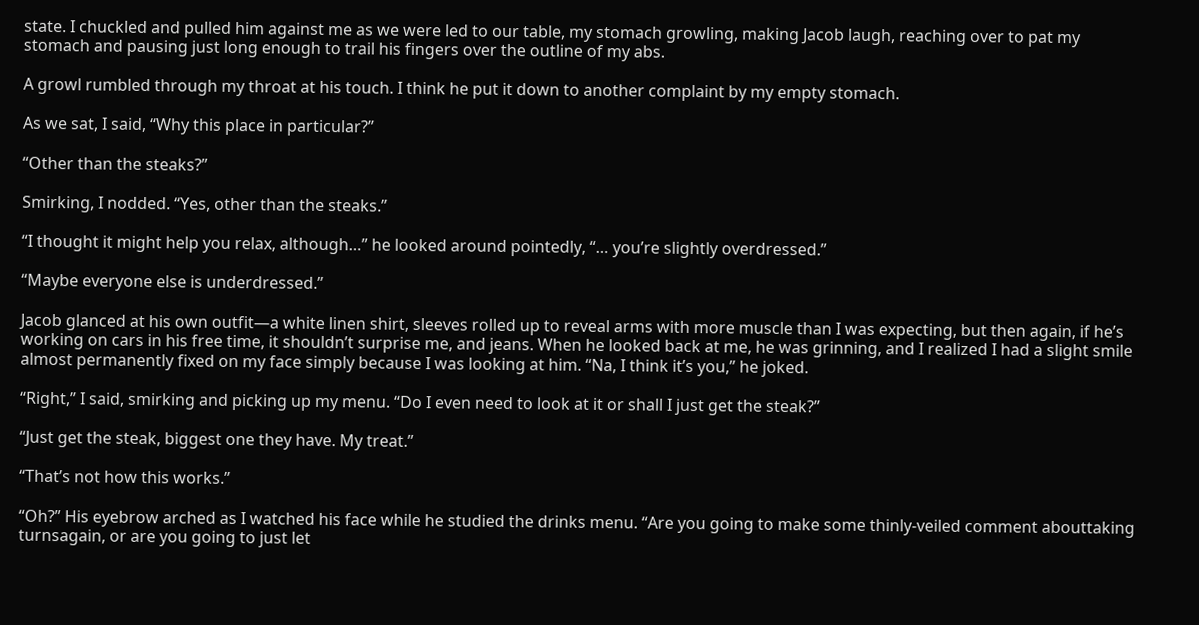state. I chuckled and pulled him against me as we were led to our table, my stomach growling, making Jacob laugh, reaching over to pat my stomach and pausing just long enough to trail his fingers over the outline of my abs.

A growl rumbled through my throat at his touch. I think he put it down to another complaint by my empty stomach.

As we sat, I said, “Why this place in particular?”

“Other than the steaks?”

Smirking, I nodded. “Yes, other than the steaks.”

“I thought it might help you relax, although…” he looked around pointedly, “… you’re slightly overdressed.”

“Maybe everyone else is underdressed.”

Jacob glanced at his own outfit—a white linen shirt, sleeves rolled up to reveal arms with more muscle than I was expecting, but then again, if he’s working on cars in his free time, it shouldn’t surprise me, and jeans. When he looked back at me, he was grinning, and I realized I had a slight smile almost permanently fixed on my face simply because I was looking at him. “Na, I think it’s you,” he joked.

“Right,” I said, smirking and picking up my menu. “Do I even need to look at it or shall I just get the steak?”

“Just get the steak, biggest one they have. My treat.”

“That’s not how this works.”

“Oh?” His eyebrow arched as I watched his face while he studied the drinks menu. “Are you going to make some thinly-veiled comment abouttaking turnsagain, or are you going to just let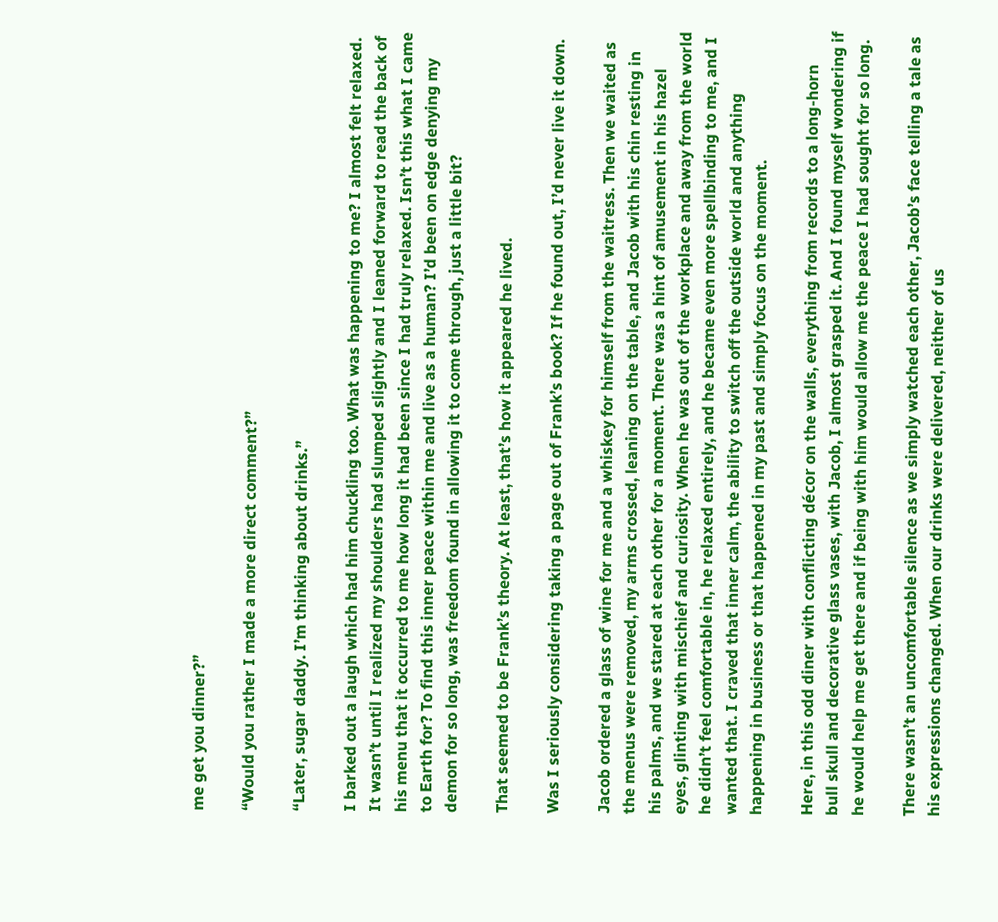me get you dinner?”

“Would you rather I made a more direct comment?”

“Later, sugar daddy. I’m thinking about drinks.”

I barked out a laugh which had him chuckling too. What was happening to me? I almost felt relaxed. It wasn’t until I realized my shoulders had slumped slightly and I leaned forward to read the back of his menu that it occurred to me how long it had been since I had truly relaxed. Isn’t this what I came to Earth for? To find this inner peace within me and live as a human? I’d been on edge denying my demon for so long, was freedom found in allowing it to come through, just a little bit?

That seemed to be Frank’s theory. At least, that’s how it appeared he lived.

Was I seriously considering taking a page out of Frank’s book? If he found out, I’d never live it down.

Jacob ordered a glass of wine for me and a whiskey for himself from the waitress. Then we waited as the menus were removed, my arms crossed, leaning on the table, and Jacob with his chin resting in his palms, and we stared at each other for a moment. There was a hint of amusement in his hazel eyes, glinting with mischief and curiosity. When he was out of the workplace and away from the world he didn’t feel comfortable in, he relaxed entirely, and he became even more spellbinding to me, and I wanted that. I craved that inner calm, the ability to switch off the outside world and anything happening in business or that happened in my past and simply focus on the moment.

Here, in this odd diner with conflicting décor on the walls, everything from records to a long-horn bull skull and decorative glass vases, with Jacob, I almost grasped it. And I found myself wondering if he would help me get there and if being with him would allow me the peace I had sought for so long.

There wasn’t an uncomfortable silence as we simply watched each other, Jacob’s face telling a tale as his expressions changed. When our drinks were delivered, neither of us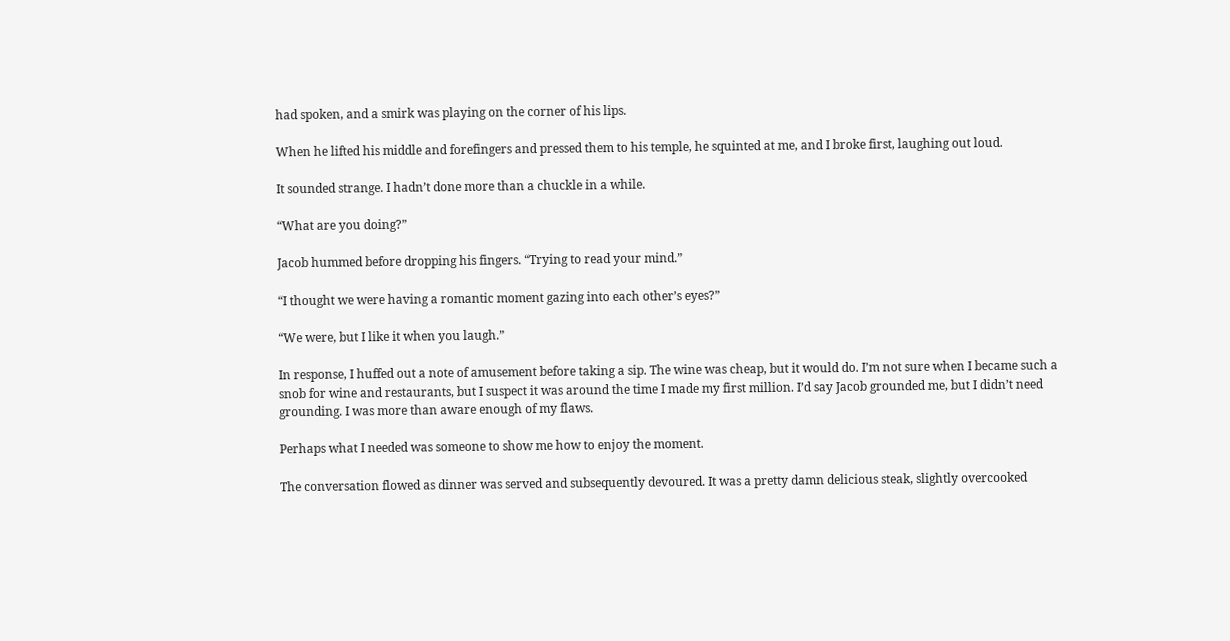had spoken, and a smirk was playing on the corner of his lips.

When he lifted his middle and forefingers and pressed them to his temple, he squinted at me, and I broke first, laughing out loud.

It sounded strange. I hadn’t done more than a chuckle in a while.

“What are you doing?”

Jacob hummed before dropping his fingers. “Trying to read your mind.”

“I thought we were having a romantic moment gazing into each other’s eyes?”

“We were, but I like it when you laugh.”

In response, I huffed out a note of amusement before taking a sip. The wine was cheap, but it would do. I’m not sure when I became such a snob for wine and restaurants, but I suspect it was around the time I made my first million. I’d say Jacob grounded me, but I didn’t need grounding. I was more than aware enough of my flaws.

Perhaps what I needed was someone to show me how to enjoy the moment.

The conversation flowed as dinner was served and subsequently devoured. It was a pretty damn delicious steak, slightly overcooked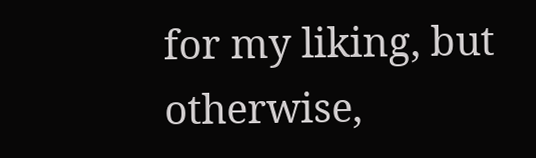for my liking, but otherwise,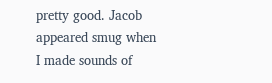pretty good. Jacob appeared smug when I made sounds of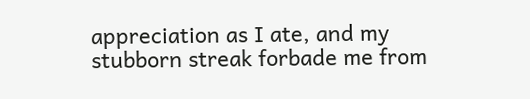appreciation as I ate, and my stubborn streak forbade me from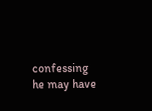confessing he may have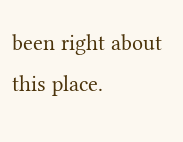been right about this place.